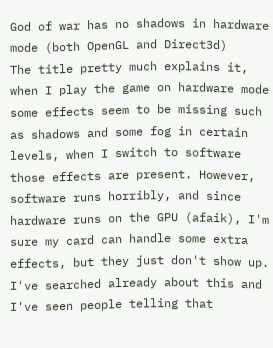God of war has no shadows in hardware mode (both OpenGL and Direct3d)
The title pretty much explains it, when I play the game on hardware mode some effects seem to be missing such as shadows and some fog in certain levels, when I switch to software those effects are present. However, software runs horribly, and since hardware runs on the GPU (afaik), I'm sure my card can handle some extra effects, but they just don't show up. I've searched already about this and I've seen people telling that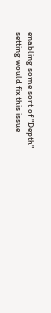enabling some sort of "Depth" setting would fix this issue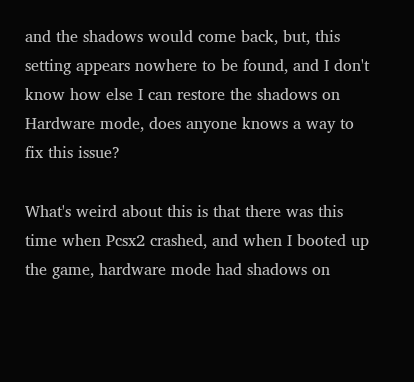and the shadows would come back, but, this setting appears nowhere to be found, and I don't know how else I can restore the shadows on Hardware mode, does anyone knows a way to fix this issue?

What's weird about this is that there was this time when Pcsx2 crashed, and when I booted up the game, hardware mode had shadows on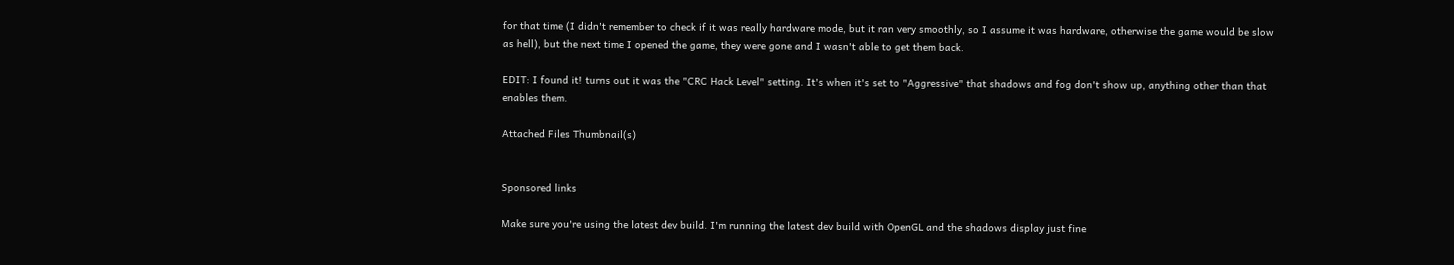for that time (I didn't remember to check if it was really hardware mode, but it ran very smoothly, so I assume it was hardware, otherwise the game would be slow as hell), but the next time I opened the game, they were gone and I wasn't able to get them back.

EDIT: I found it! turns out it was the "CRC Hack Level" setting. It's when it's set to "Aggressive" that shadows and fog don't show up, anything other than that enables them.

Attached Files Thumbnail(s)


Sponsored links

Make sure you're using the latest dev build. I'm running the latest dev build with OpenGL and the shadows display just fine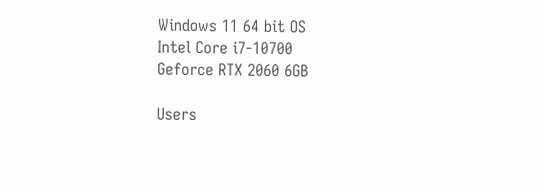Windows 11 64 bit OS
Intel Core i7-10700
Geforce RTX 2060 6GB

Users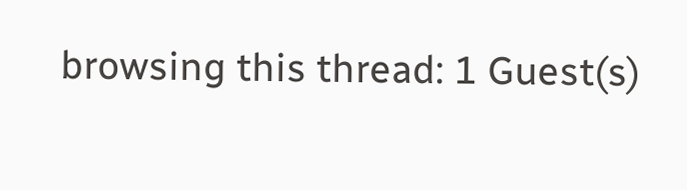browsing this thread: 1 Guest(s)